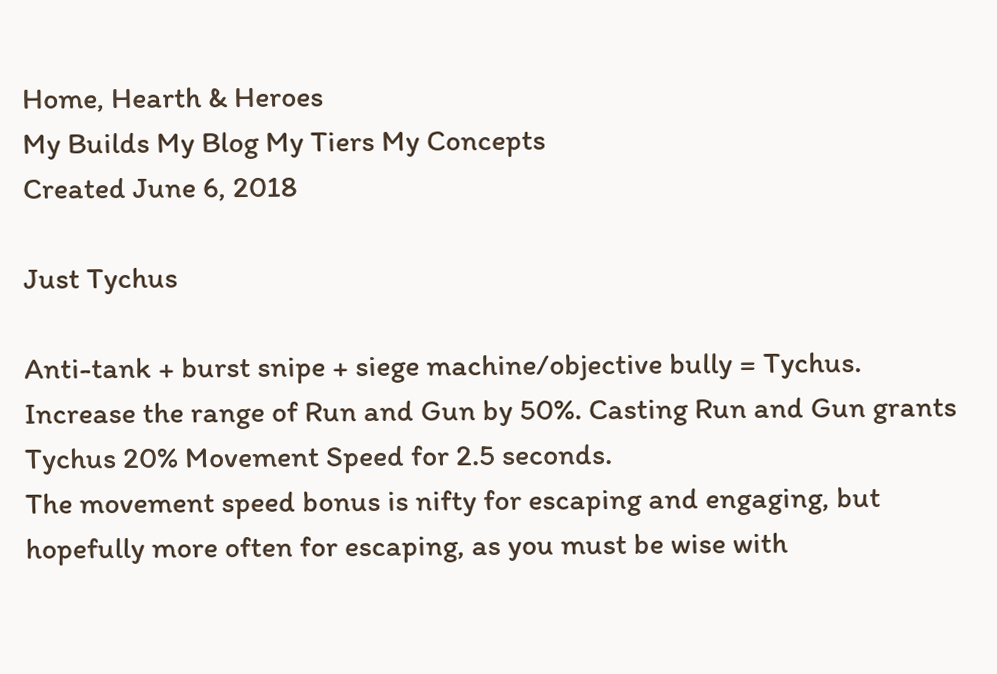Home, Hearth & Heroes
My Builds My Blog My Tiers My Concepts
Created June 6, 2018

Just Tychus

Anti-tank + burst snipe + siege machine/objective bully = Tychus.
Increase the range of Run and Gun by 50%. Casting Run and Gun grants Tychus 20% Movement Speed for 2.5 seconds.
The movement speed bonus is nifty for escaping and engaging, but hopefully more often for escaping, as you must be wise with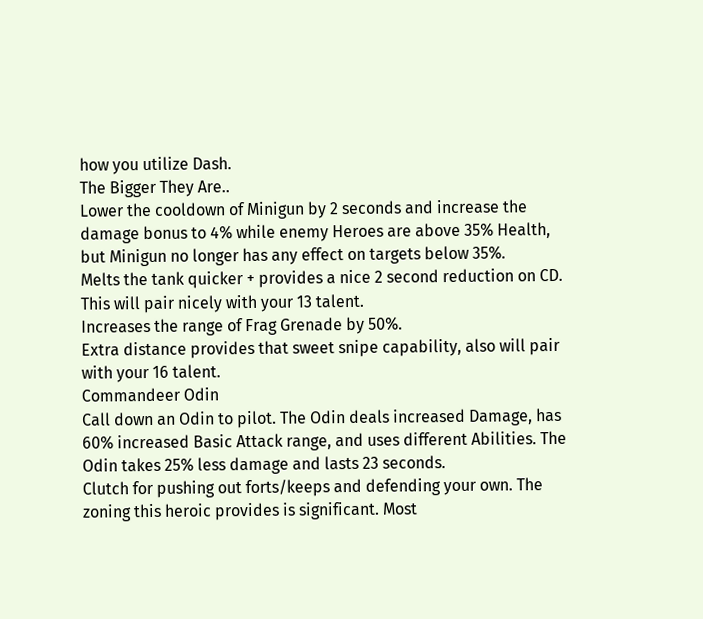how you utilize Dash.
The Bigger They Are..
Lower the cooldown of Minigun by 2 seconds and increase the damage bonus to 4% while enemy Heroes are above 35% Health, but Minigun no longer has any effect on targets below 35%.
Melts the tank quicker + provides a nice 2 second reduction on CD. This will pair nicely with your 13 talent.
Increases the range of Frag Grenade by 50%.
Extra distance provides that sweet snipe capability, also will pair with your 16 talent.
Commandeer Odin
Call down an Odin to pilot. The Odin deals increased Damage, has 60% increased Basic Attack range, and uses different Abilities. The Odin takes 25% less damage and lasts 23 seconds.
Clutch for pushing out forts/keeps and defending your own. The zoning this heroic provides is significant. Most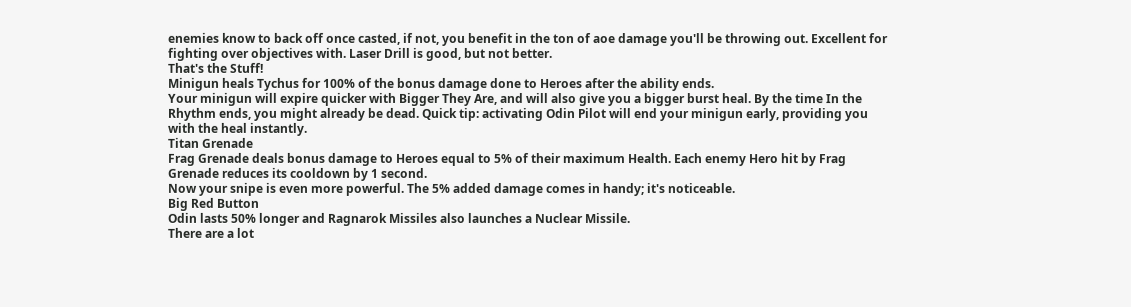enemies know to back off once casted, if not, you benefit in the ton of aoe damage you'll be throwing out. Excellent for fighting over objectives with. Laser Drill is good, but not better.
That's the Stuff!
Minigun heals Tychus for 100% of the bonus damage done to Heroes after the ability ends.
Your minigun will expire quicker with Bigger They Are, and will also give you a bigger burst heal. By the time In the Rhythm ends, you might already be dead. Quick tip: activating Odin Pilot will end your minigun early, providing you with the heal instantly.
Titan Grenade
Frag Grenade deals bonus damage to Heroes equal to 5% of their maximum Health. Each enemy Hero hit by Frag Grenade reduces its cooldown by 1 second.
Now your snipe is even more powerful. The 5% added damage comes in handy; it's noticeable.
Big Red Button
Odin lasts 50% longer and Ragnarok Missiles also launches a Nuclear Missile.
There are a lot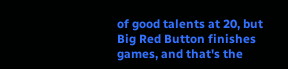of good talents at 20, but Big Red Button finishes games, and that's the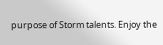purpose of Storm talents. Enjoy the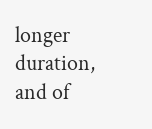longer duration, and of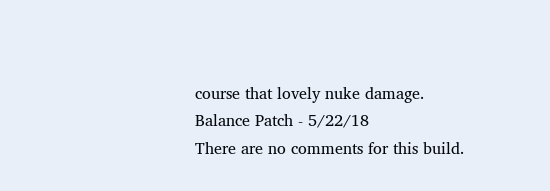course that lovely nuke damage.
Balance Patch - 5/22/18
There are no comments for this build.